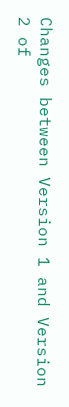Changes between Version 1 and Version 2 of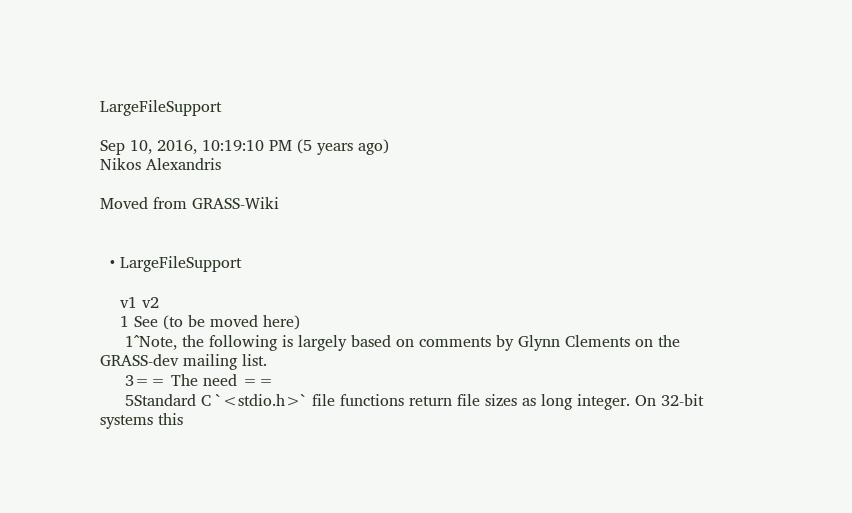LargeFileSupport

Sep 10, 2016, 10:19:10 PM (5 years ago)
Nikos Alexandris

Moved from GRASS-Wiki


  • LargeFileSupport

    v1 v2
    1 See (to be moved here)
     1^Note, the following is largely based on comments by Glynn Clements on the GRASS-dev mailing list.
     3== The need ==
     5Standard C `<stdio.h>` file functions return file sizes as long integer. On 32-bit systems this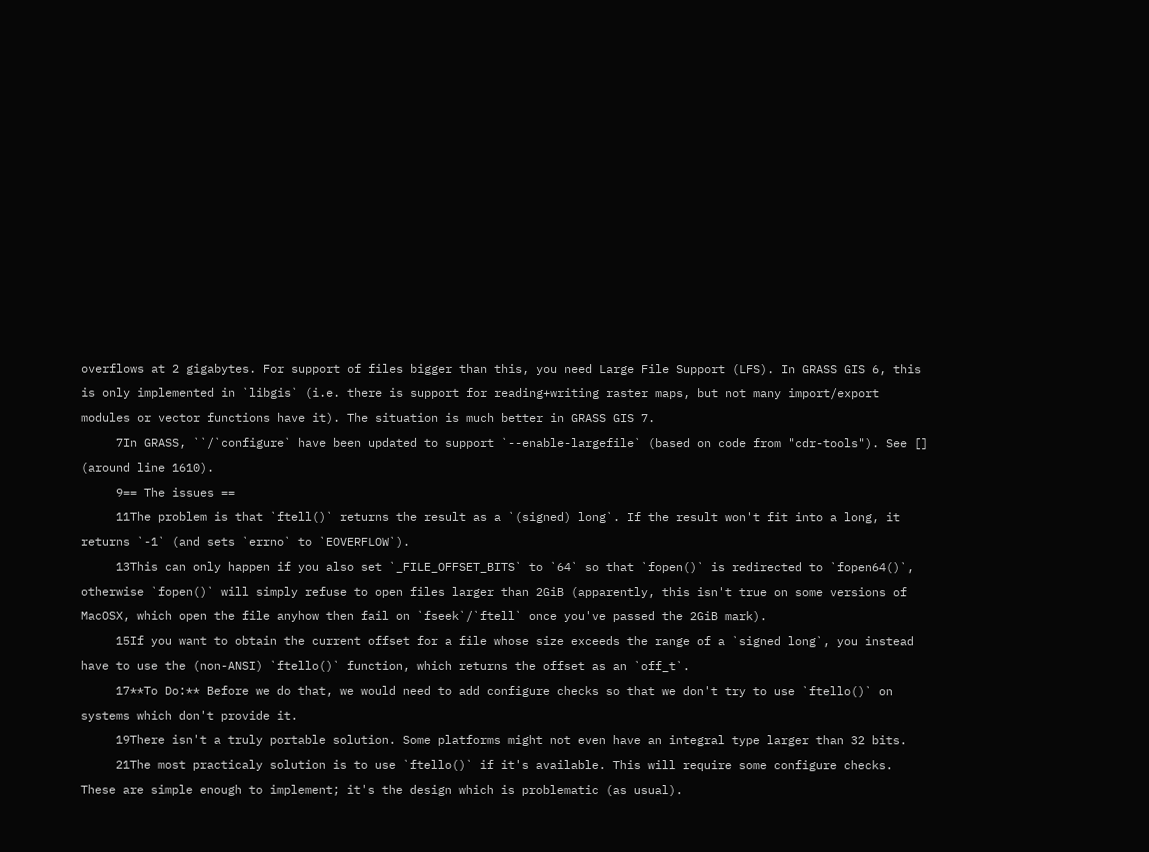overflows at 2 gigabytes. For support of files bigger than this, you need Large File Support (LFS). In GRASS GIS 6, this is only implemented in `libgis` (i.e. there is support for reading+writing raster maps, but not many import/export modules or vector functions have it). The situation is much better in GRASS GIS 7.
     7In GRASS, ``/`configure` have been updated to support `--enable-largefile` (based on code from "cdr-tools"). See [] (around line 1610).
     9== The issues ==
     11The problem is that `ftell()` returns the result as a `(signed) long`. If the result won't fit into a long, it returns `-1` (and sets `errno` to `EOVERFLOW`).
     13This can only happen if you also set `_FILE_OFFSET_BITS` to `64` so that `fopen()` is redirected to `fopen64()`, otherwise `fopen()` will simply refuse to open files larger than 2GiB (apparently, this isn't true on some versions of MacOSX, which open the file anyhow then fail on `fseek`/`ftell` once you've passed the 2GiB mark).
     15If you want to obtain the current offset for a file whose size exceeds the range of a `signed long`, you instead have to use the (non-ANSI) `ftello()` function, which returns the offset as an `off_t`.
     17**To Do:** Before we do that, we would need to add configure checks so that we don't try to use `ftello()` on systems which don't provide it.
     19There isn't a truly portable solution. Some platforms might not even have an integral type larger than 32 bits.
     21The most practicaly solution is to use `ftello()` if it's available. This will require some configure checks. These are simple enough to implement; it's the design which is problematic (as usual).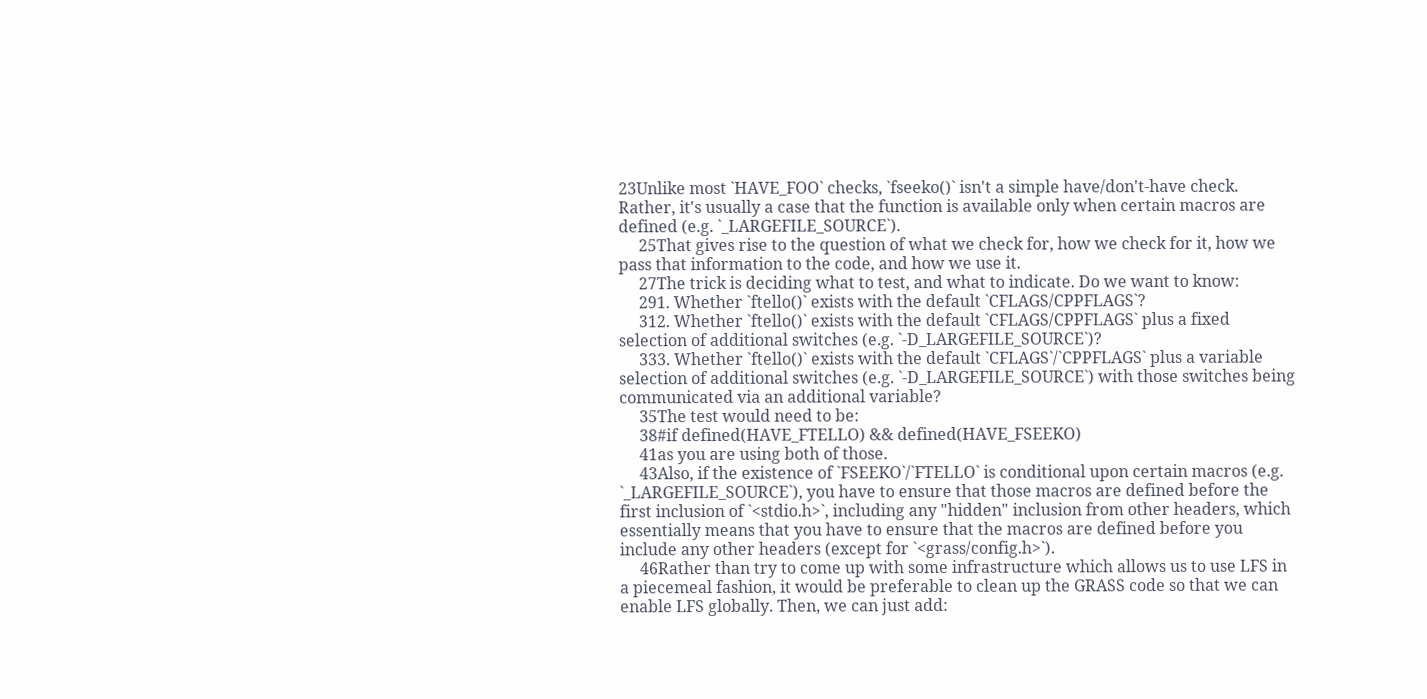23Unlike most `HAVE_FOO` checks, `fseeko()` isn't a simple have/don't-have check. Rather, it's usually a case that the function is available only when certain macros are defined (e.g. `_LARGEFILE_SOURCE`).
     25That gives rise to the question of what we check for, how we check for it, how we pass that information to the code, and how we use it.
     27The trick is deciding what to test, and what to indicate. Do we want to know:
     291. Whether `ftello()` exists with the default `CFLAGS/CPPFLAGS`?
     312. Whether `ftello()` exists with the default `CFLAGS/CPPFLAGS` plus a fixed selection of additional switches (e.g. `-D_LARGEFILE_SOURCE`)?
     333. Whether `ftello()` exists with the default `CFLAGS`/`CPPFLAGS` plus a variable selection of additional switches (e.g. `-D_LARGEFILE_SOURCE`) with those switches being communicated via an additional variable?
     35The test would need to be:
     38#if defined(HAVE_FTELLO) && defined(HAVE_FSEEKO)
     41as you are using both of those.
     43Also, if the existence of `FSEEKO`/`FTELLO` is conditional upon certain macros (e.g. `_LARGEFILE_SOURCE`), you have to ensure that those macros are defined before the first inclusion of `<stdio.h>`, including any "hidden" inclusion from other headers, which essentially means that you have to ensure that the macros are defined before you include any other headers (except for `<grass/config.h>`).
     46Rather than try to come up with some infrastructure which allows us to use LFS in a piecemeal fashion, it would be preferable to clean up the GRASS code so that we can enable LFS globally. Then, we can just add: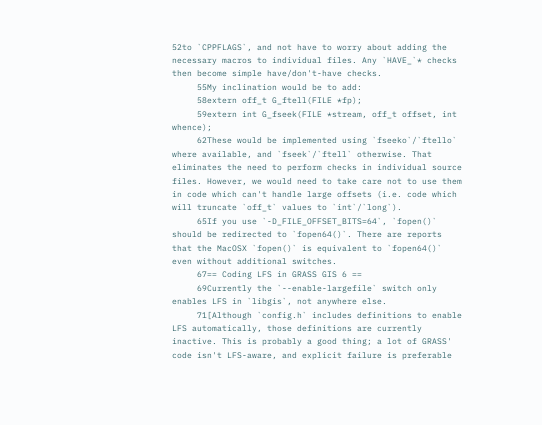52to `CPPFLAGS`, and not have to worry about adding the necessary macros to individual files. Any `HAVE_`* checks then become simple have/don't-have checks.
     55My inclination would be to add:
     58extern off_t G_ftell(FILE *fp);
     59extern int G_fseek(FILE *stream, off_t offset, int whence);
     62These would be implemented using `fseeko`/`ftello` where available, and `fseek`/`ftell` otherwise. That eliminates the need to perform checks in individual source files. However, we would need to take care not to use them in code which can't handle large offsets (i.e. code which will truncate `off_t` values to `int`/`long`).
     65If you use `-D_FILE_OFFSET_BITS=64`, `fopen()` should be redirected to `fopen64()`. There are reports that the MacOSX `fopen()` is equivalent to `fopen64()` even without additional switches.
     67== Coding LFS in GRASS GIS 6 ==
     69Currently the `--enable-largefile` switch only enables LFS in `libgis`, not anywhere else.
     71[Although `config.h` includes definitions to enable LFS automatically, those definitions are currently inactive. This is probably a good thing; a lot of GRASS' code isn't LFS-aware, and explicit failure is preferable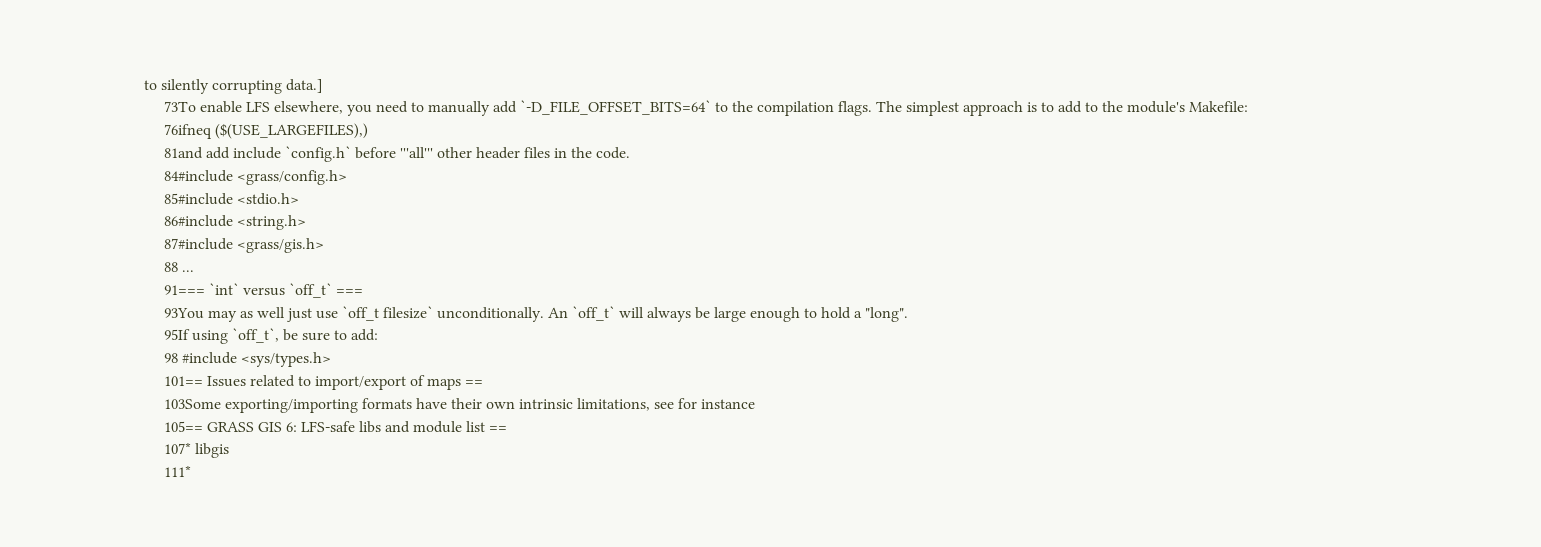to silently corrupting data.]
     73To enable LFS elsewhere, you need to manually add `-D_FILE_OFFSET_BITS=64` to the compilation flags. The simplest approach is to add to the module's Makefile:
     76ifneq ($(USE_LARGEFILES),)
     81and add include `config.h` before '''all''' other header files in the code.
     84#include <grass/config.h>
     85#include <stdio.h>
     86#include <string.h>
     87#include <grass/gis.h>
     88 ...
     91=== `int` versus `off_t` ===
     93You may as well just use `off_t filesize` unconditionally. An `off_t` will always be large enough to hold a "long".
     95If using `off_t`, be sure to add:
     98 #include <sys/types.h>
     101== Issues related to import/export of maps ==
     103Some exporting/importing formats have their own intrinsic limitations, see for instance
     105== GRASS GIS 6: LFS-safe libs and module list ==
     107* libgis
     111*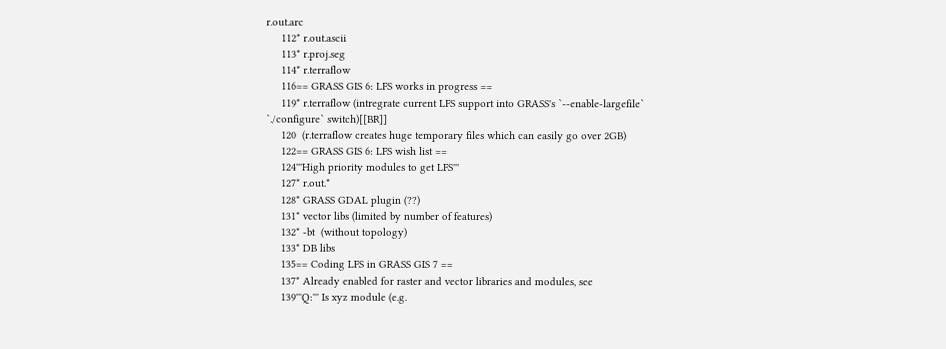r.out.arc
     112* r.out.ascii
     113* r.proj.seg
     114* r.terraflow
     116== GRASS GIS 6: LFS works in progress ==
     119* r.terraflow (intregrate current LFS support into GRASS's `--enable-largefile` `./configure` switch)[[BR]]
     120  (r.terraflow creates huge temporary files which can easily go over 2GB)
     122== GRASS GIS 6: LFS wish list ==
     124'''High priority modules to get LFS'''
     127* r.out.*
     128* GRASS GDAL plugin (??)
     131* vector libs (limited by number of features)
     132* -bt  (without topology)
     133* DB libs
     135== Coding LFS in GRASS GIS 7 ==
     137* Already enabled for raster and vector libraries and modules, see
     139'''Q:''' Is xyz module (e.g.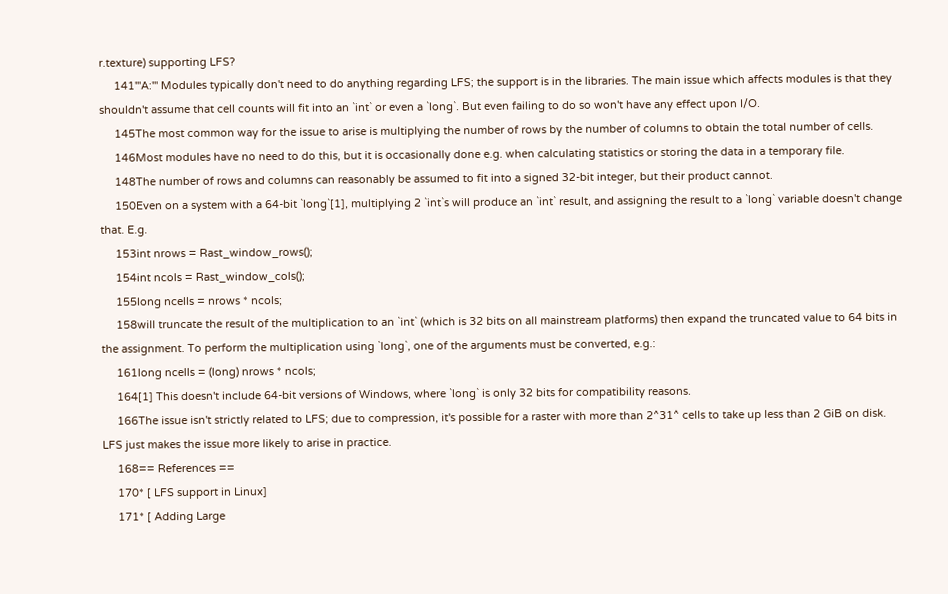r.texture) supporting LFS?
     141'''A:''' Modules typically don't need to do anything regarding LFS; the support is in the libraries. The main issue which affects modules is that they shouldn't assume that cell counts will fit into an `int` or even a `long`. But even failing to do so won't have any effect upon I/O.
     145The most common way for the issue to arise is multiplying the number of rows by the number of columns to obtain the total number of cells.
     146Most modules have no need to do this, but it is occasionally done e.g. when calculating statistics or storing the data in a temporary file.
     148The number of rows and columns can reasonably be assumed to fit into a signed 32-bit integer, but their product cannot.
     150Even on a system with a 64-bit `long`[1], multiplying 2 `int`s will produce an `int` result, and assigning the result to a `long` variable doesn't change that. E.g.
     153int nrows = Rast_window_rows();
     154int ncols = Rast_window_cols();
     155long ncells = nrows * ncols;
     158will truncate the result of the multiplication to an `int` (which is 32 bits on all mainstream platforms) then expand the truncated value to 64 bits in the assignment. To perform the multiplication using `long`, one of the arguments must be converted, e.g.:
     161long ncells = (long) nrows * ncols;
     164[1] This doesn't include 64-bit versions of Windows, where `long` is only 32 bits for compatibility reasons.
     166The issue isn't strictly related to LFS; due to compression, it's possible for a raster with more than 2^31^ cells to take up less than 2 GiB on disk. LFS just makes the issue more likely to arise in practice.
     168== References ==
     170* [ LFS support in Linux]
     171* [ Adding Large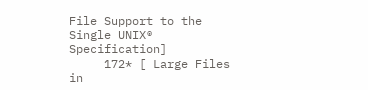File Support to the Single UNIX® Specification]
     172* [ Large Files in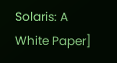Solaris: A White Paper]